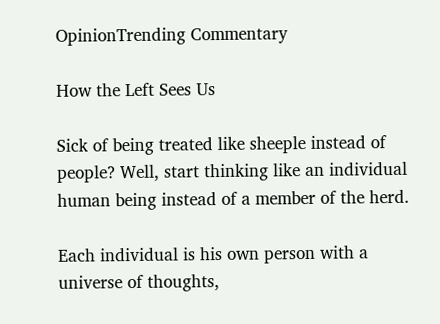OpinionTrending Commentary

How the Left Sees Us

Sick of being treated like sheeple instead of people? Well, start thinking like an individual human being instead of a member of the herd.

Each individual is his own person with a universe of thoughts,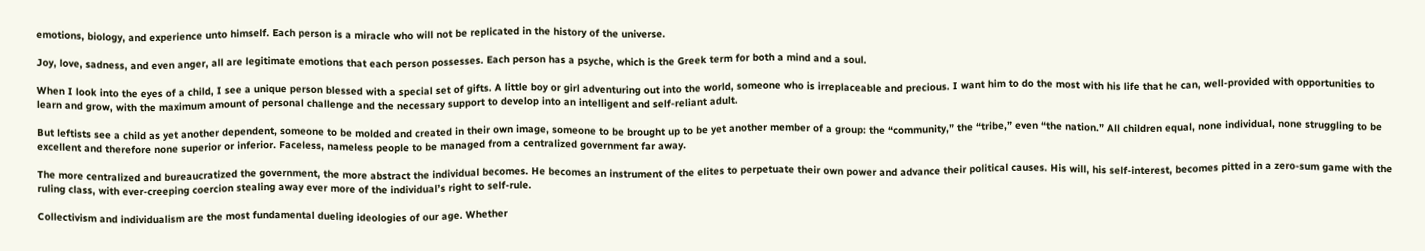emotions, biology, and experience unto himself. Each person is a miracle who will not be replicated in the history of the universe.

Joy, love, sadness, and even anger, all are legitimate emotions that each person possesses. Each person has a psyche, which is the Greek term for both a mind and a soul.

When I look into the eyes of a child, I see a unique person blessed with a special set of gifts. A little boy or girl adventuring out into the world, someone who is irreplaceable and precious. I want him to do the most with his life that he can, well-provided with opportunities to learn and grow, with the maximum amount of personal challenge and the necessary support to develop into an intelligent and self-reliant adult.

But leftists see a child as yet another dependent, someone to be molded and created in their own image, someone to be brought up to be yet another member of a group: the “community,” the “tribe,” even “the nation.” All children equal, none individual, none struggling to be excellent and therefore none superior or inferior. Faceless, nameless people to be managed from a centralized government far away.

The more centralized and bureaucratized the government, the more abstract the individual becomes. He becomes an instrument of the elites to perpetuate their own power and advance their political causes. His will, his self-interest, becomes pitted in a zero-sum game with the ruling class, with ever-creeping coercion stealing away ever more of the individual’s right to self-rule.

Collectivism and individualism are the most fundamental dueling ideologies of our age. Whether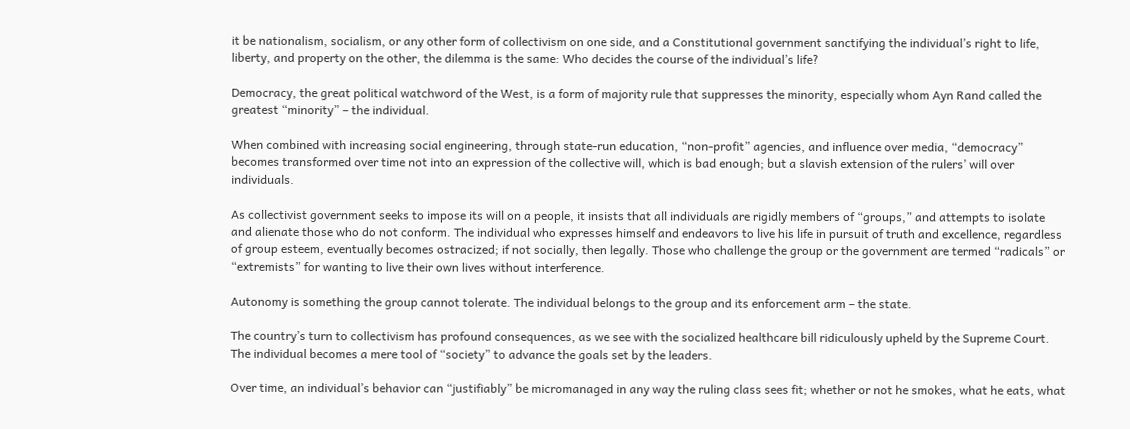it be nationalism, socialism, or any other form of collectivism on one side, and a Constitutional government sanctifying the individual’s right to life, liberty, and property on the other, the dilemma is the same: Who decides the course of the individual’s life?

Democracy, the great political watchword of the West, is a form of majority rule that suppresses the minority, especially whom Ayn Rand called the greatest “minority” – the individual.

When combined with increasing social engineering, through state-run education, “non-profit” agencies, and influence over media, “democracy” becomes transformed over time not into an expression of the collective will, which is bad enough; but a slavish extension of the rulers’ will over individuals.

As collectivist government seeks to impose its will on a people, it insists that all individuals are rigidly members of “groups,” and attempts to isolate and alienate those who do not conform. The individual who expresses himself and endeavors to live his life in pursuit of truth and excellence, regardless of group esteem, eventually becomes ostracized; if not socially, then legally. Those who challenge the group or the government are termed “radicals” or “extremists” for wanting to live their own lives without interference.

Autonomy is something the group cannot tolerate. The individual belongs to the group and its enforcement arm – the state.

The country’s turn to collectivism has profound consequences, as we see with the socialized healthcare bill ridiculously upheld by the Supreme Court. The individual becomes a mere tool of “society” to advance the goals set by the leaders.

Over time, an individual’s behavior can “justifiably” be micromanaged in any way the ruling class sees fit; whether or not he smokes, what he eats, what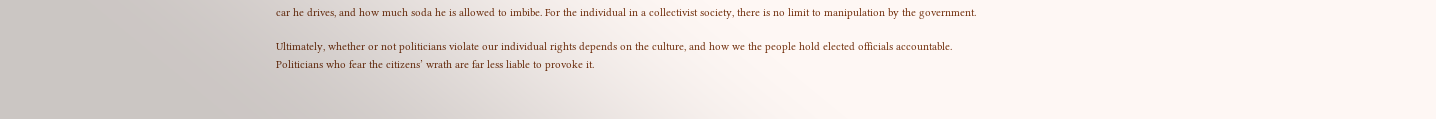car he drives, and how much soda he is allowed to imbibe. For the individual in a collectivist society, there is no limit to manipulation by the government.

Ultimately, whether or not politicians violate our individual rights depends on the culture, and how we the people hold elected officials accountable. Politicians who fear the citizens’ wrath are far less liable to provoke it.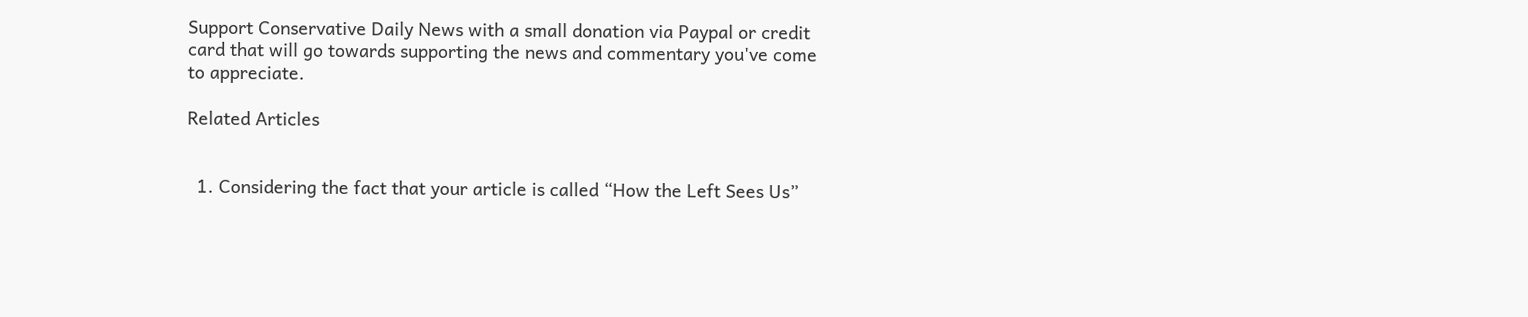Support Conservative Daily News with a small donation via Paypal or credit card that will go towards supporting the news and commentary you've come to appreciate.

Related Articles


  1. Considering the fact that your article is called “How the Left Sees Us”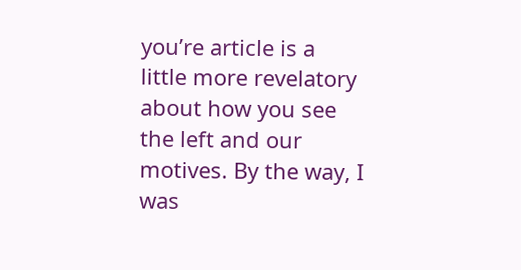you’re article is a little more revelatory about how you see the left and our motives. By the way, I was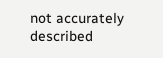not accurately described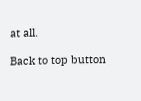at all.

Back to top button